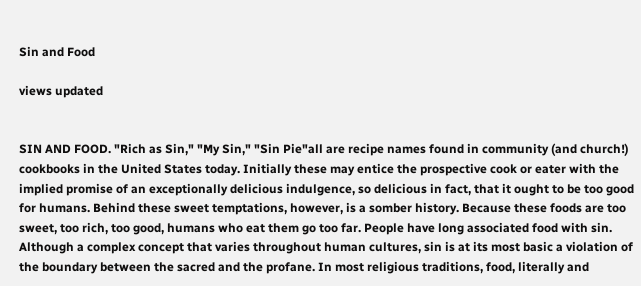Sin and Food

views updated


SIN AND FOOD. "Rich as Sin," "My Sin," "Sin Pie"all are recipe names found in community (and church!) cookbooks in the United States today. Initially these may entice the prospective cook or eater with the implied promise of an exceptionally delicious indulgence, so delicious in fact, that it ought to be too good for humans. Behind these sweet temptations, however, is a somber history. Because these foods are too sweet, too rich, too good, humans who eat them go too far. People have long associated food with sin. Although a complex concept that varies throughout human cultures, sin is at its most basic a violation of the boundary between the sacred and the profane. In most religious traditions, food, literally and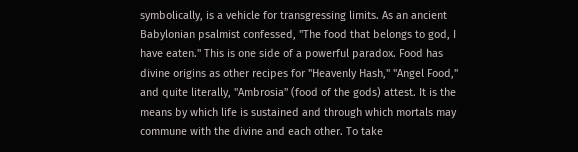symbolically, is a vehicle for transgressing limits. As an ancient Babylonian psalmist confessed, "The food that belongs to god, I have eaten." This is one side of a powerful paradox. Food has divine origins as other recipes for "Heavenly Hash," "Angel Food," and quite literally, "Ambrosia" (food of the gods) attest. It is the means by which life is sustained and through which mortals may commune with the divine and each other. To take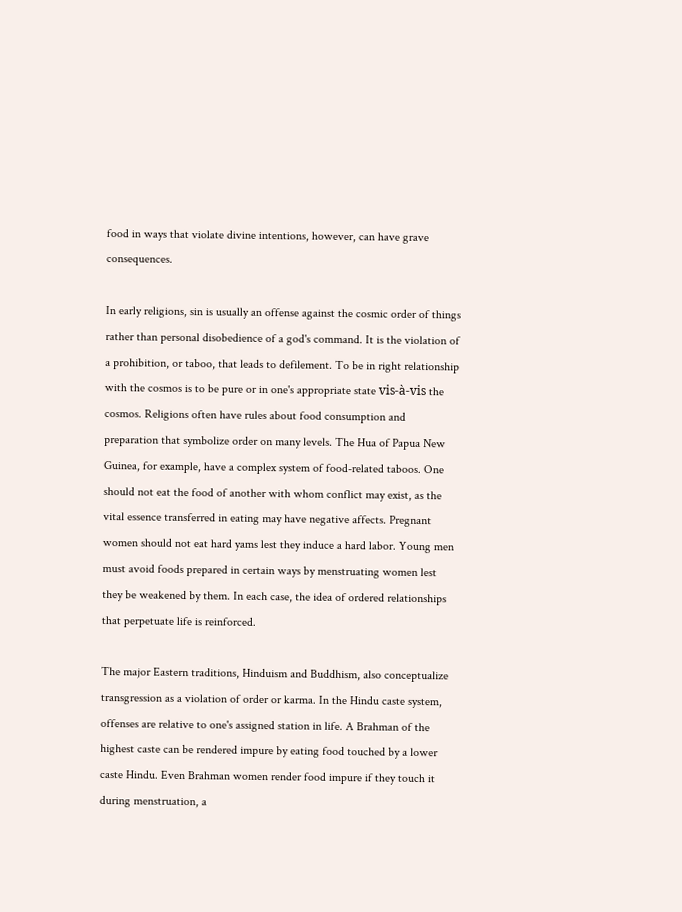food in ways that violate divine intentions, however, can have grave consequences.

In early religions, sin is usually an offense against the cosmic order of things rather than personal disobedience of a god's command. It is the violation of a prohibition, or taboo, that leads to defilement. To be in right relationship with the cosmos is to be pure or in one's appropriate state vis-à-vis the cosmos. Religions often have rules about food consumption and preparation that symbolize order on many levels. The Hua of Papua New Guinea, for example, have a complex system of food-related taboos. One should not eat the food of another with whom conflict may exist, as the vital essence transferred in eating may have negative affects. Pregnant women should not eat hard yams lest they induce a hard labor. Young men must avoid foods prepared in certain ways by menstruating women lest they be weakened by them. In each case, the idea of ordered relationships that perpetuate life is reinforced.

The major Eastern traditions, Hinduism and Buddhism, also conceptualize transgression as a violation of order or karma. In the Hindu caste system, offenses are relative to one's assigned station in life. A Brahman of the highest caste can be rendered impure by eating food touched by a lower caste Hindu. Even Brahman women render food impure if they touch it during menstruation, a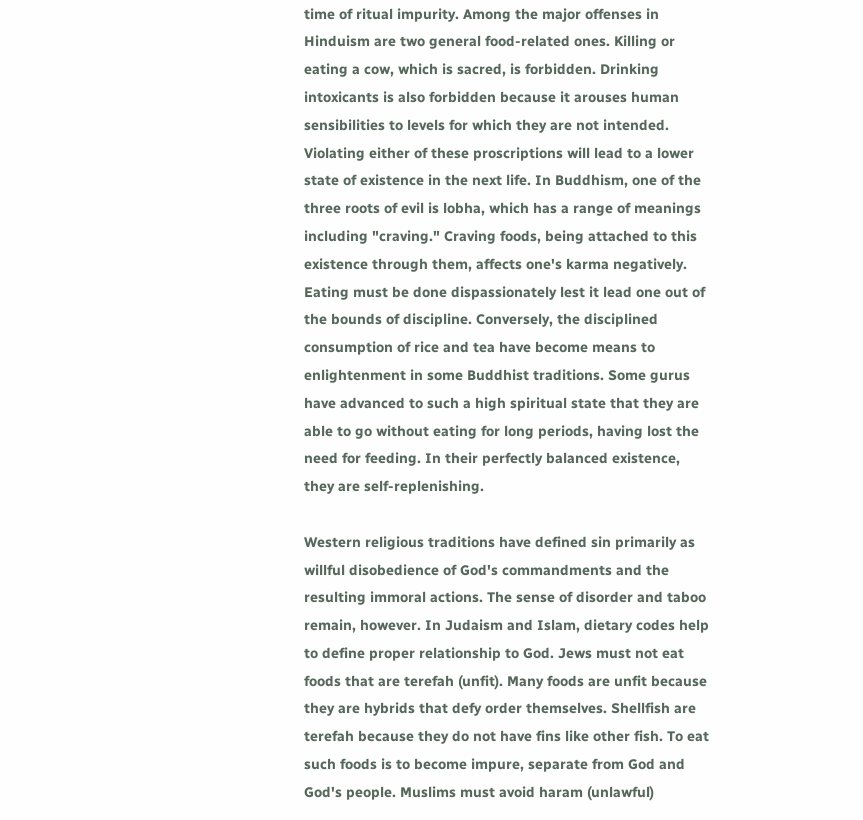time of ritual impurity. Among the major offenses in Hinduism are two general food-related ones. Killing or eating a cow, which is sacred, is forbidden. Drinking intoxicants is also forbidden because it arouses human sensibilities to levels for which they are not intended. Violating either of these proscriptions will lead to a lower state of existence in the next life. In Buddhism, one of the three roots of evil is lobha, which has a range of meanings including "craving." Craving foods, being attached to this existence through them, affects one's karma negatively. Eating must be done dispassionately lest it lead one out of the bounds of discipline. Conversely, the disciplined consumption of rice and tea have become means to enlightenment in some Buddhist traditions. Some gurus have advanced to such a high spiritual state that they are able to go without eating for long periods, having lost the need for feeding. In their perfectly balanced existence, they are self-replenishing.

Western religious traditions have defined sin primarily as willful disobedience of God's commandments and the resulting immoral actions. The sense of disorder and taboo remain, however. In Judaism and Islam, dietary codes help to define proper relationship to God. Jews must not eat foods that are terefah (unfit). Many foods are unfit because they are hybrids that defy order themselves. Shellfish are terefah because they do not have fins like other fish. To eat such foods is to become impure, separate from God and God's people. Muslims must avoid haram (unlawful)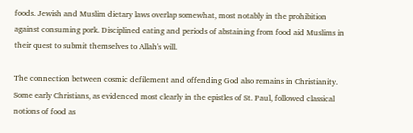foods. Jewish and Muslim dietary laws overlap somewhat, most notably in the prohibition against consuming pork. Disciplined eating and periods of abstaining from food aid Muslims in their quest to submit themselves to Allah's will.

The connection between cosmic defilement and offending God also remains in Christianity. Some early Christians, as evidenced most clearly in the epistles of St. Paul, followed classical notions of food as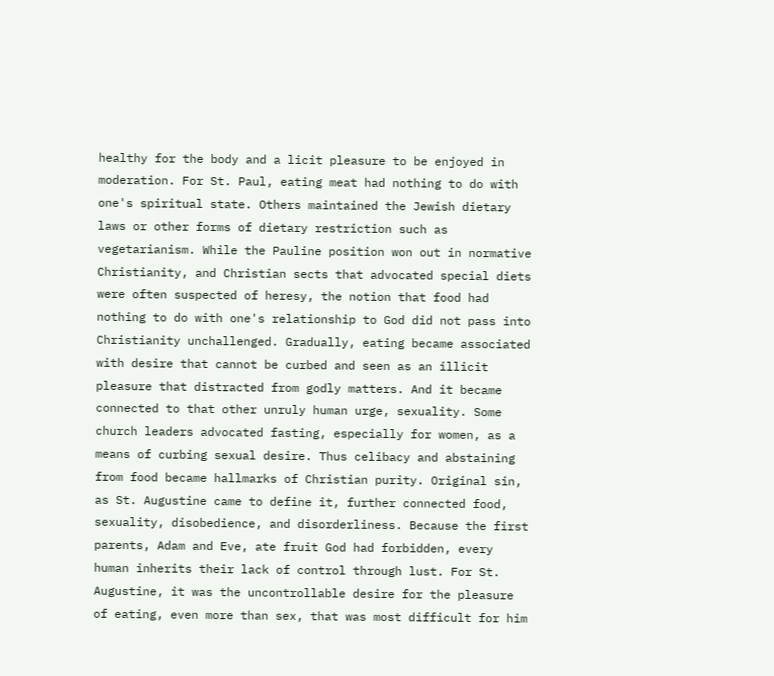healthy for the body and a licit pleasure to be enjoyed in moderation. For St. Paul, eating meat had nothing to do with one's spiritual state. Others maintained the Jewish dietary laws or other forms of dietary restriction such as vegetarianism. While the Pauline position won out in normative Christianity, and Christian sects that advocated special diets were often suspected of heresy, the notion that food had nothing to do with one's relationship to God did not pass into Christianity unchallenged. Gradually, eating became associated with desire that cannot be curbed and seen as an illicit pleasure that distracted from godly matters. And it became connected to that other unruly human urge, sexuality. Some church leaders advocated fasting, especially for women, as a means of curbing sexual desire. Thus celibacy and abstaining from food became hallmarks of Christian purity. Original sin, as St. Augustine came to define it, further connected food, sexuality, disobedience, and disorderliness. Because the first parents, Adam and Eve, ate fruit God had forbidden, every human inherits their lack of control through lust. For St. Augustine, it was the uncontrollable desire for the pleasure of eating, even more than sex, that was most difficult for him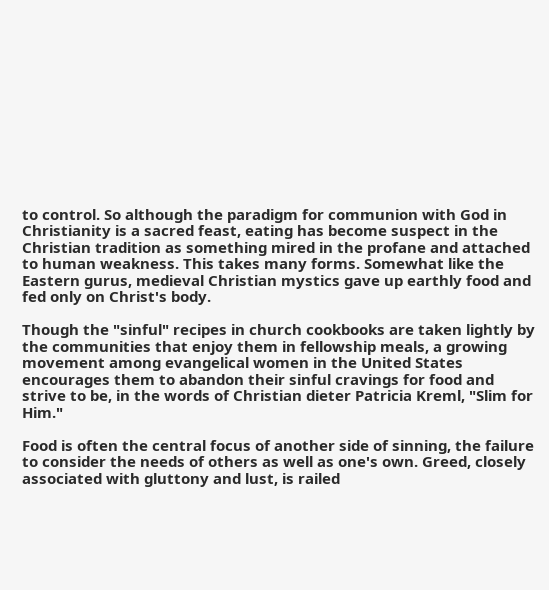to control. So although the paradigm for communion with God in Christianity is a sacred feast, eating has become suspect in the Christian tradition as something mired in the profane and attached to human weakness. This takes many forms. Somewhat like the Eastern gurus, medieval Christian mystics gave up earthly food and fed only on Christ's body.

Though the "sinful" recipes in church cookbooks are taken lightly by the communities that enjoy them in fellowship meals, a growing movement among evangelical women in the United States encourages them to abandon their sinful cravings for food and strive to be, in the words of Christian dieter Patricia Kreml, "Slim for Him."

Food is often the central focus of another side of sinning, the failure to consider the needs of others as well as one's own. Greed, closely associated with gluttony and lust, is railed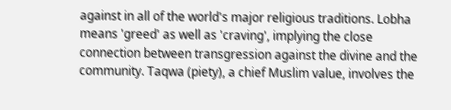against in all of the world's major religious traditions. Lobha means 'greed' as well as 'craving', implying the close connection between transgression against the divine and the community. Taqwa (piety), a chief Muslim value, involves the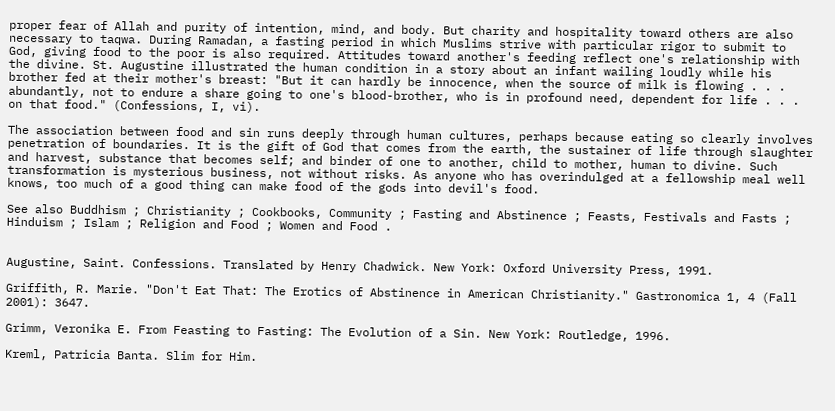proper fear of Allah and purity of intention, mind, and body. But charity and hospitality toward others are also necessary to taqwa. During Ramadan, a fasting period in which Muslims strive with particular rigor to submit to God, giving food to the poor is also required. Attitudes toward another's feeding reflect one's relationship with the divine. St. Augustine illustrated the human condition in a story about an infant wailing loudly while his brother fed at their mother's breast: "But it can hardly be innocence, when the source of milk is flowing . . . abundantly, not to endure a share going to one's blood-brother, who is in profound need, dependent for life . . . on that food." (Confessions, I, vi).

The association between food and sin runs deeply through human cultures, perhaps because eating so clearly involves penetration of boundaries. It is the gift of God that comes from the earth, the sustainer of life through slaughter and harvest, substance that becomes self; and binder of one to another, child to mother, human to divine. Such transformation is mysterious business, not without risks. As anyone who has overindulged at a fellowship meal well knows, too much of a good thing can make food of the gods into devil's food.

See also Buddhism ; Christianity ; Cookbooks, Community ; Fasting and Abstinence ; Feasts, Festivals and Fasts ; Hinduism ; Islam ; Religion and Food ; Women and Food .


Augustine, Saint. Confessions. Translated by Henry Chadwick. New York: Oxford University Press, 1991.

Griffith, R. Marie. "Don't Eat That: The Erotics of Abstinence in American Christianity." Gastronomica 1, 4 (Fall 2001): 3647.

Grimm, Veronika E. From Feasting to Fasting: The Evolution of a Sin. New York: Routledge, 1996.

Kreml, Patricia Banta. Slim for Him.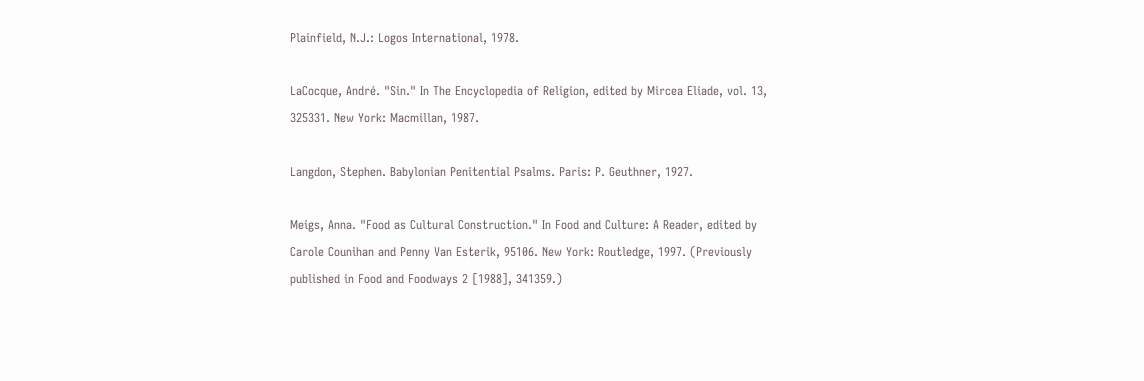Plainfield, N.J.: Logos International, 1978.

LaCocque, André. "Sin." In The Encyclopedia of Religion, edited by Mircea Eliade, vol. 13, 325331. New York: Macmillan, 1987.

Langdon, Stephen. Babylonian Penitential Psalms. Paris: P. Geuthner, 1927.

Meigs, Anna. "Food as Cultural Construction." In Food and Culture: A Reader, edited by Carole Counihan and Penny Van Esterik, 95106. New York: Routledge, 1997. (Previously published in Food and Foodways 2 [1988], 341359.)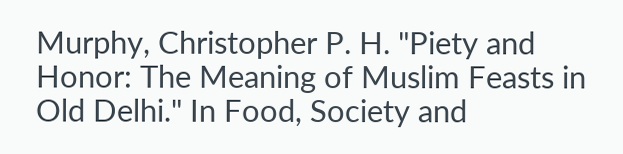Murphy, Christopher P. H. "Piety and Honor: The Meaning of Muslim Feasts in Old Delhi." In Food, Society and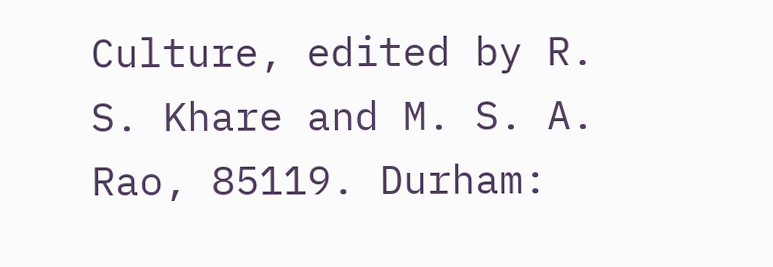Culture, edited by R. S. Khare and M. S. A. Rao, 85119. Durham: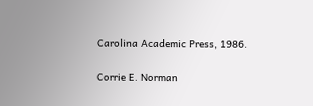Carolina Academic Press, 1986.

Corrie E. Norman